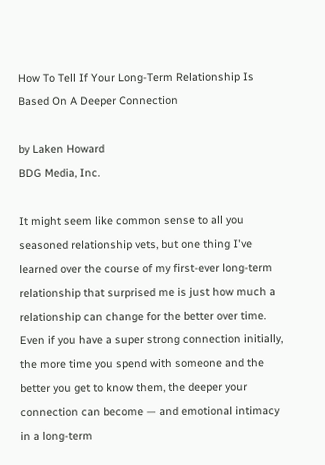How To Tell If Your Long-Term Relationship Is Based On A Deeper Connection

by Laken Howard
BDG Media, Inc.

It might seem like common sense to all you seasoned relationship vets, but one thing I've learned over the course of my first-ever long-term relationship that surprised me is just how much a relationship can change for the better over time. Even if you have a super strong connection initially, the more time you spend with someone and the better you get to know them, the deeper your connection can become — and emotional intimacy in a long-term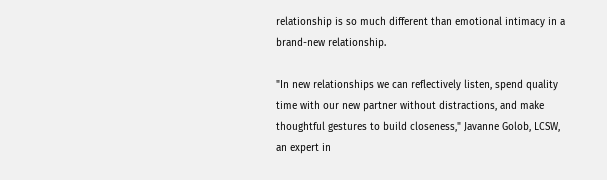relationship is so much different than emotional intimacy in a brand-new relationship.

"In new relationships we can reflectively listen, spend quality time with our new partner without distractions, and make thoughtful gestures to build closeness," Javanne Golob, LCSW, an expert in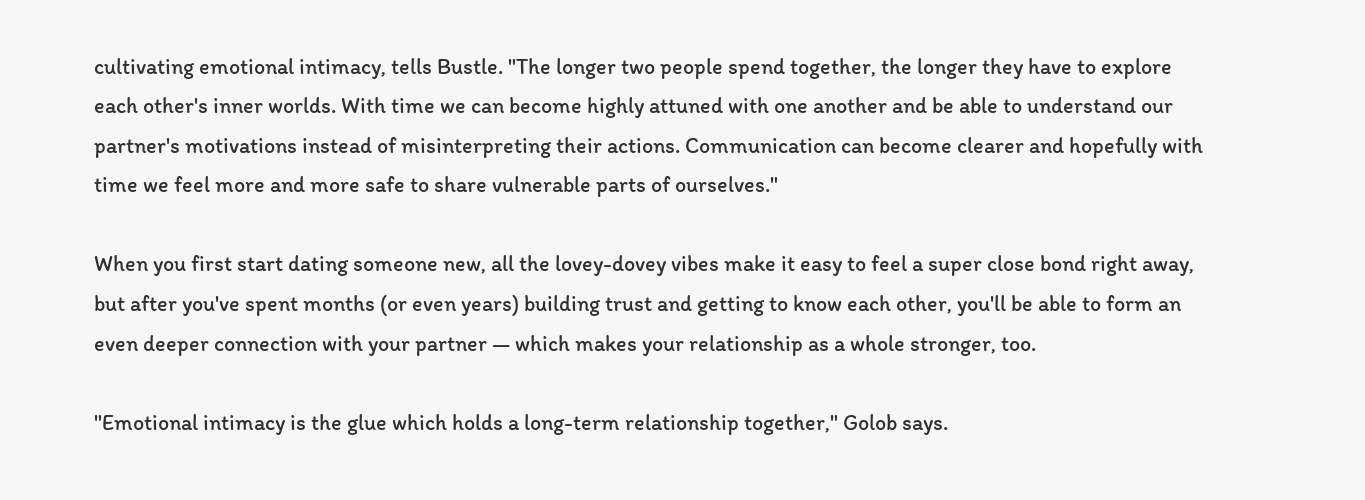cultivating emotional intimacy, tells Bustle. "The longer two people spend together, the longer they have to explore each other's inner worlds. With time we can become highly attuned with one another and be able to understand our partner's motivations instead of misinterpreting their actions. Communication can become clearer and hopefully with time we feel more and more safe to share vulnerable parts of ourselves."

When you first start dating someone new, all the lovey-dovey vibes make it easy to feel a super close bond right away, but after you've spent months (or even years) building trust and getting to know each other, you'll be able to form an even deeper connection with your partner — which makes your relationship as a whole stronger, too.

"Emotional intimacy is the glue which holds a long-term relationship together," Golob says.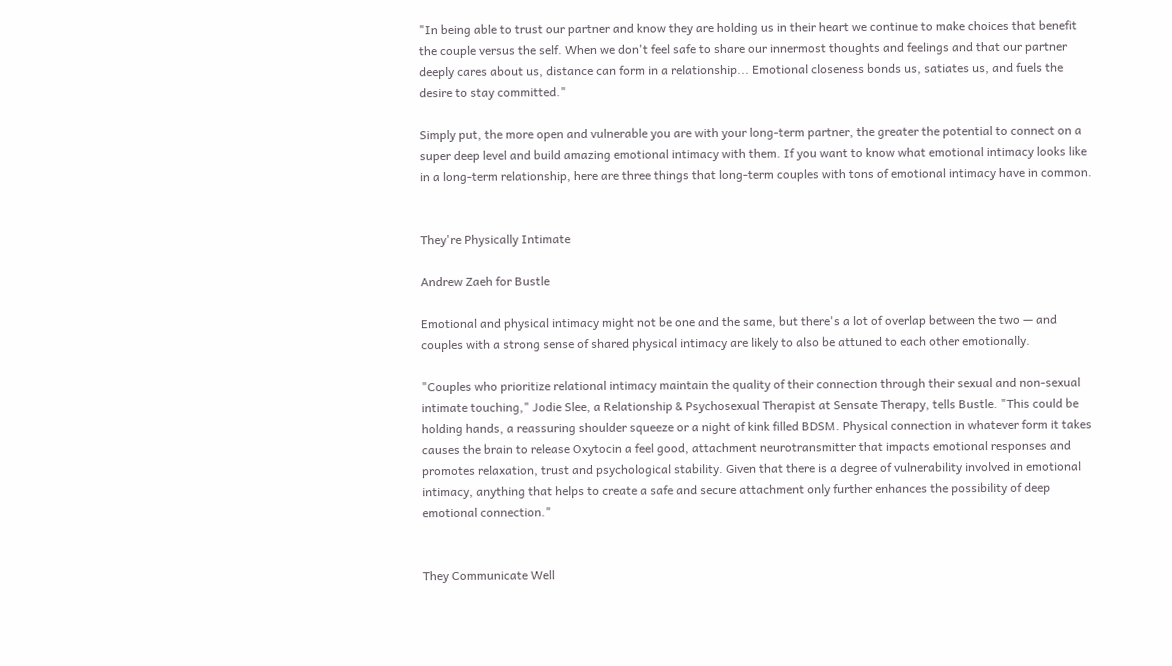"In being able to trust our partner and know they are holding us in their heart we continue to make choices that benefit the couple versus the self. When we don't feel safe to share our innermost thoughts and feelings and that our partner deeply cares about us, distance can form in a relationship... Emotional closeness bonds us, satiates us, and fuels the desire to stay committed."

Simply put, the more open and vulnerable you are with your long-term partner, the greater the potential to connect on a super deep level and build amazing emotional intimacy with them. If you want to know what emotional intimacy looks like in a long-term relationship, here are three things that long-term couples with tons of emotional intimacy have in common.


They're Physically Intimate

Andrew Zaeh for Bustle

Emotional and physical intimacy might not be one and the same, but there's a lot of overlap between the two — and couples with a strong sense of shared physical intimacy are likely to also be attuned to each other emotionally.

"Couples who prioritize relational intimacy maintain the quality of their connection through their sexual and non-sexual intimate touching," Jodie Slee, a Relationship & Psychosexual Therapist at Sensate Therapy, tells Bustle. "This could be holding hands, a reassuring shoulder squeeze or a night of kink filled BDSM. Physical connection in whatever form it takes causes the brain to release Oxytocin a feel good, attachment neurotransmitter that impacts emotional responses and promotes relaxation, trust and psychological stability. Given that there is a degree of vulnerability involved in emotional intimacy, anything that helps to create a safe and secure attachment only further enhances the possibility of deep emotional connection."


They Communicate Well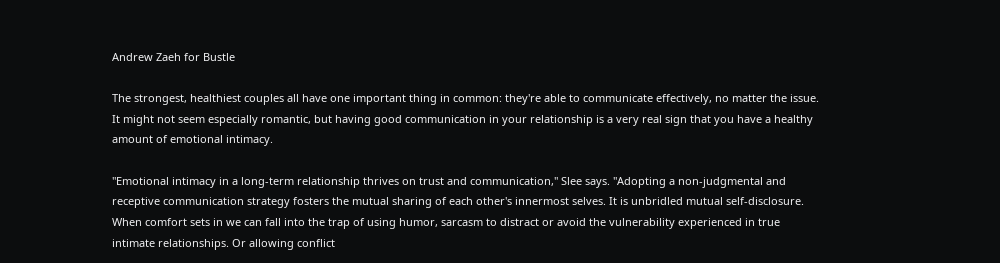Andrew Zaeh for Bustle

The strongest, healthiest couples all have one important thing in common: they're able to communicate effectively, no matter the issue. It might not seem especially romantic, but having good communication in your relationship is a very real sign that you have a healthy amount of emotional intimacy.

"Emotional intimacy in a long-term relationship thrives on trust and communication," Slee says. "Adopting a non-judgmental and receptive communication strategy fosters the mutual sharing of each other's innermost selves. It is unbridled mutual self-disclosure. When comfort sets in we can fall into the trap of using humor, sarcasm to distract or avoid the vulnerability experienced in true intimate relationships. Or allowing conflict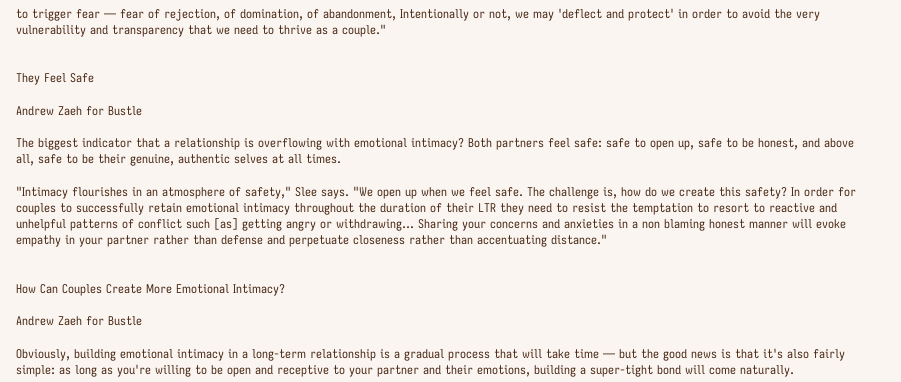to trigger fear — fear of rejection, of domination, of abandonment, Intentionally or not, we may 'deflect and protect' in order to avoid the very vulnerability and transparency that we need to thrive as a couple."


They Feel Safe

Andrew Zaeh for Bustle

The biggest indicator that a relationship is overflowing with emotional intimacy? Both partners feel safe: safe to open up, safe to be honest, and above all, safe to be their genuine, authentic selves at all times.

"Intimacy flourishes in an atmosphere of safety," Slee says. "We open up when we feel safe. The challenge is, how do we create this safety? In order for couples to successfully retain emotional intimacy throughout the duration of their LTR they need to resist the temptation to resort to reactive and unhelpful patterns of conflict such [as] getting angry or withdrawing... Sharing your concerns and anxieties in a non blaming honest manner will evoke empathy in your partner rather than defense and perpetuate closeness rather than accentuating distance."


How Can Couples Create More Emotional Intimacy?

Andrew Zaeh for Bustle

Obviously, building emotional intimacy in a long-term relationship is a gradual process that will take time — but the good news is that it's also fairly simple: as long as you're willing to be open and receptive to your partner and their emotions, building a super-tight bond will come naturally.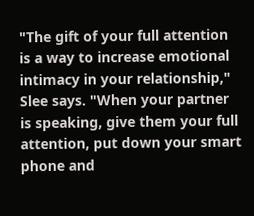"The gift of your full attention is a way to increase emotional intimacy in your relationship," Slee says. "When your partner is speaking, give them your full attention, put down your smart phone and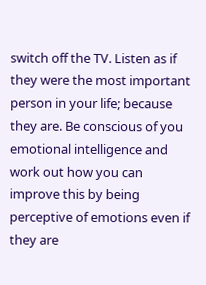switch off the TV. Listen as if they were the most important person in your life; because they are. Be conscious of you emotional intelligence and work out how you can improve this by being perceptive of emotions even if they are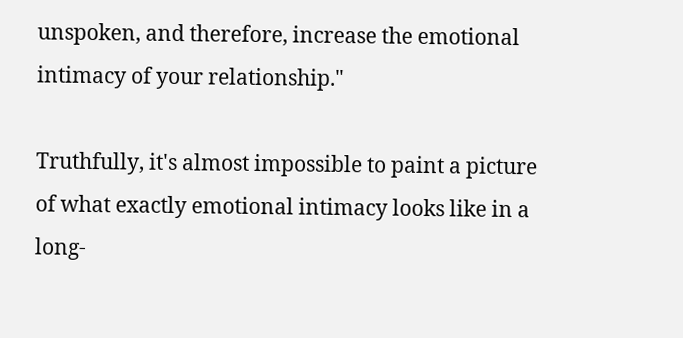unspoken, and therefore, increase the emotional intimacy of your relationship."

Truthfully, it's almost impossible to paint a picture of what exactly emotional intimacy looks like in a long-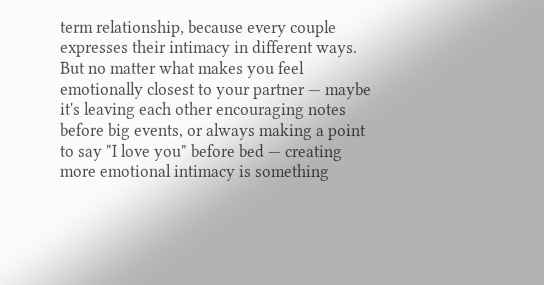term relationship, because every couple expresses their intimacy in different ways. But no matter what makes you feel emotionally closest to your partner — maybe it's leaving each other encouraging notes before big events, or always making a point to say "I love you" before bed — creating more emotional intimacy is something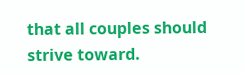that all couples should strive toward.